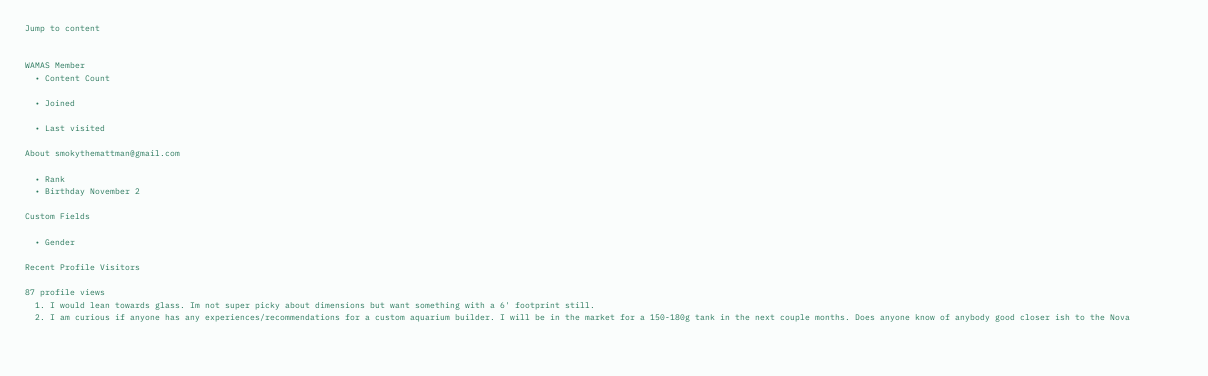Jump to content


WAMAS Member
  • Content Count

  • Joined

  • Last visited

About smokythemattman@gmail.com

  • Rank
  • Birthday November 2

Custom Fields

  • Gender

Recent Profile Visitors

87 profile views
  1. I would lean towards glass. Im not super picky about dimensions but want something with a 6' footprint still.
  2. I am curious if anyone has any experiences/recommendations for a custom aquarium builder. I will be in the market for a 150-180g tank in the next couple months. Does anyone know of anybody good closer ish to the Nova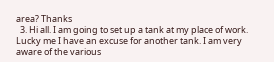area? Thanks
  3. Hi all. I am going to set up a tank at my place of work. Lucky me I have an excuse for another tank. I am very aware of the various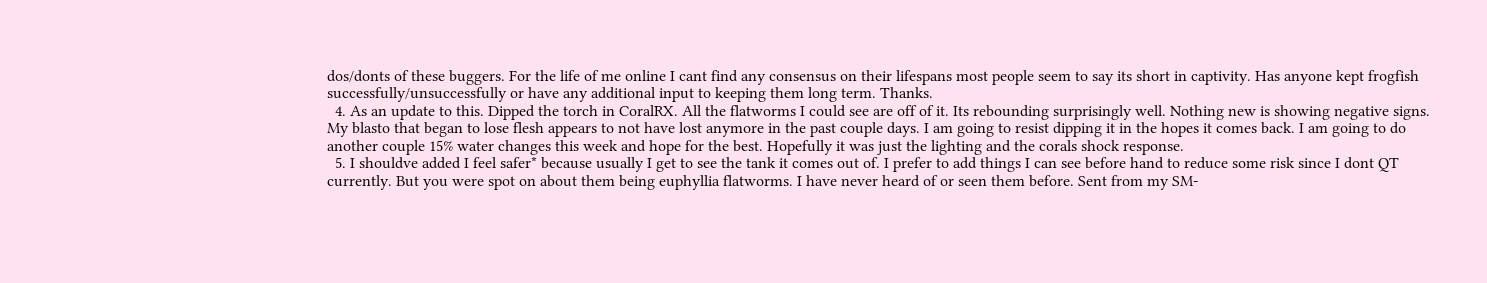dos/donts of these buggers. For the life of me online I cant find any consensus on their lifespans most people seem to say its short in captivity. Has anyone kept frogfish successfully/unsuccessfully or have any additional input to keeping them long term. Thanks.
  4. As an update to this. Dipped the torch in CoralRX. All the flatworms I could see are off of it. Its rebounding surprisingly well. Nothing new is showing negative signs. My blasto that began to lose flesh appears to not have lost anymore in the past couple days. I am going to resist dipping it in the hopes it comes back. I am going to do another couple 15% water changes this week and hope for the best. Hopefully it was just the lighting and the corals shock response.
  5. I shouldve added I feel safer* because usually I get to see the tank it comes out of. I prefer to add things I can see before hand to reduce some risk since I dont QT currently. But you were spot on about them being euphyllia flatworms. I have never heard of or seen them before. Sent from my SM-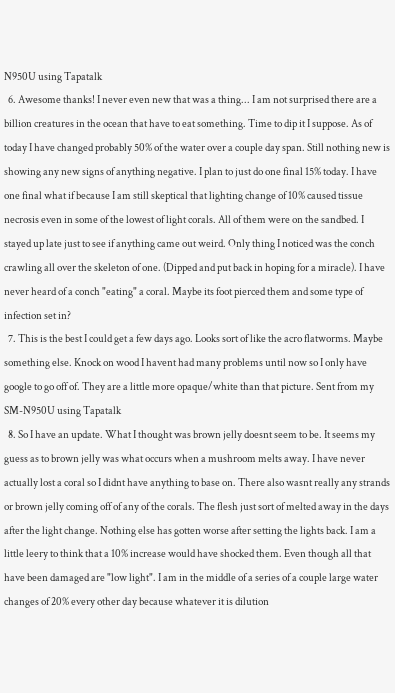N950U using Tapatalk
  6. Awesome thanks! I never even new that was a thing... I am not surprised there are a billion creatures in the ocean that have to eat something. Time to dip it I suppose. As of today I have changed probably 50% of the water over a couple day span. Still nothing new is showing any new signs of anything negative. I plan to just do one final 15% today. I have one final what if because I am still skeptical that lighting change of 10% caused tissue necrosis even in some of the lowest of light corals. All of them were on the sandbed. I stayed up late just to see if anything came out weird. Only thing I noticed was the conch crawling all over the skeleton of one. (Dipped and put back in hoping for a miracle). I have never heard of a conch "eating" a coral. Maybe its foot pierced them and some type of infection set in?
  7. This is the best I could get a few days ago. Looks sort of like the acro flatworms. Maybe something else. Knock on wood I havent had many problems until now so I only have google to go off of. They are a little more opaque/white than that picture. Sent from my SM-N950U using Tapatalk
  8. So I have an update. What I thought was brown jelly doesnt seem to be. It seems my guess as to brown jelly was what occurs when a mushroom melts away. I have never actually lost a coral so I didnt have anything to base on. There also wasnt really any strands or brown jelly coming off of any of the corals. The flesh just sort of melted away in the days after the light change. Nothing else has gotten worse after setting the lights back. I am a little leery to think that a 10% increase would have shocked them. Even though all that have been damaged are "low light". I am in the middle of a series of a couple large water changes of 20% every other day because whatever it is dilution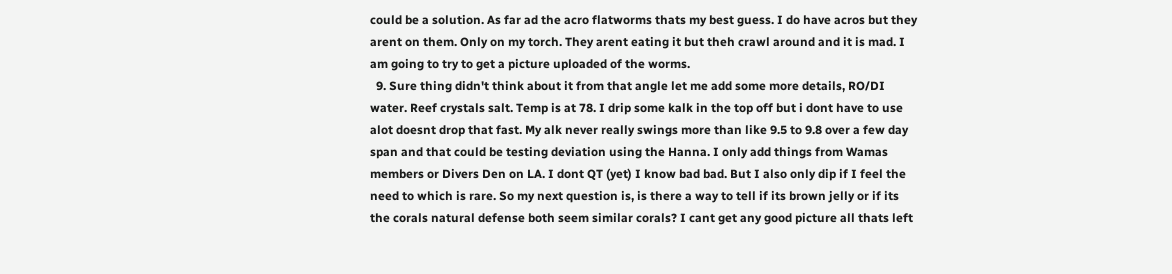could be a solution. As far ad the acro flatworms thats my best guess. I do have acros but they arent on them. Only on my torch. They arent eating it but theh crawl around and it is mad. I am going to try to get a picture uploaded of the worms.
  9. Sure thing didn't think about it from that angle let me add some more details, RO/DI water. Reef crystals salt. Temp is at 78. I drip some kalk in the top off but i dont have to use alot doesnt drop that fast. My alk never really swings more than like 9.5 to 9.8 over a few day span and that could be testing deviation using the Hanna. I only add things from Wamas members or Divers Den on LA. I dont QT (yet) I know bad bad. But I also only dip if I feel the need to which is rare. So my next question is, is there a way to tell if its brown jelly or if its the corals natural defense both seem similar corals? I cant get any good picture all thats left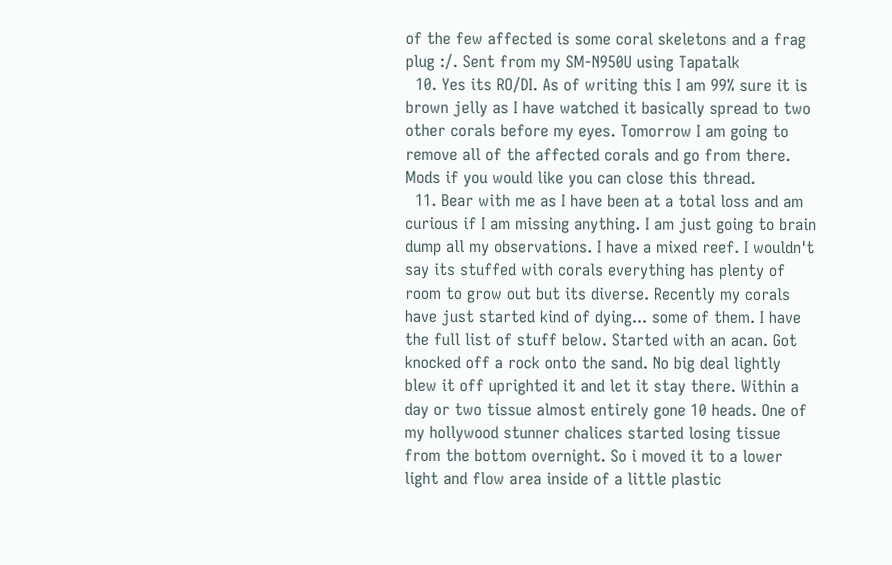of the few affected is some coral skeletons and a frag plug :/. Sent from my SM-N950U using Tapatalk
  10. Yes its RO/DI. As of writing this I am 99% sure it is brown jelly as I have watched it basically spread to two other corals before my eyes. Tomorrow I am going to remove all of the affected corals and go from there. Mods if you would like you can close this thread.
  11. Bear with me as I have been at a total loss and am curious if I am missing anything. I am just going to brain dump all my observations. I have a mixed reef. I wouldn't say its stuffed with corals everything has plenty of room to grow out but its diverse. Recently my corals have just started kind of dying... some of them. I have the full list of stuff below. Started with an acan. Got knocked off a rock onto the sand. No big deal lightly blew it off uprighted it and let it stay there. Within a day or two tissue almost entirely gone 10 heads. One of my hollywood stunner chalices started losing tissue from the bottom overnight. So i moved it to a lower light and flow area inside of a little plastic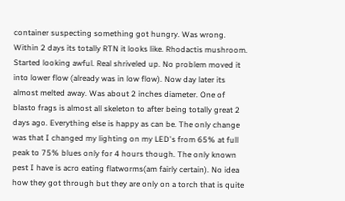container suspecting something got hungry. Was wrong. Within 2 days its totally RTN it looks like. Rhodactis mushroom. Started looking awful. Real shriveled up. No problem moved it into lower flow (already was in low flow). Now day later its almost melted away. Was about 2 inches diameter. One of blasto frags is almost all skeleton to after being totally great 2 days ago. Everything else is happy as can be. The only change was that I changed my lighting on my LED's from 65% at full peak to 75% blues only for 4 hours though. The only known pest I have is acro eating flatworms(am fairly certain). No idea how they got through but they are only on a torch that is quite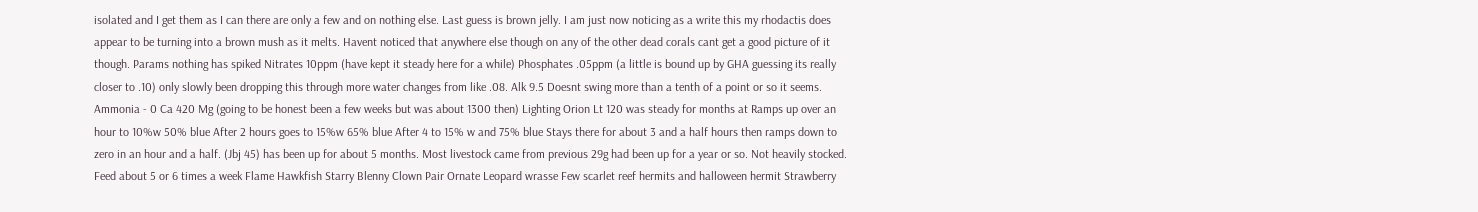isolated and I get them as I can there are only a few and on nothing else. Last guess is brown jelly. I am just now noticing as a write this my rhodactis does appear to be turning into a brown mush as it melts. Havent noticed that anywhere else though on any of the other dead corals cant get a good picture of it though. Params nothing has spiked Nitrates 10ppm (have kept it steady here for a while) Phosphates .05ppm (a little is bound up by GHA guessing its really closer to .10) only slowly been dropping this through more water changes from like .08. Alk 9.5 Doesnt swing more than a tenth of a point or so it seems. Ammonia - 0 Ca 420 Mg (going to be honest been a few weeks but was about 1300 then) Lighting Orion Lt 120 was steady for months at Ramps up over an hour to 10%w 50% blue After 2 hours goes to 15%w 65% blue After 4 to 15% w and 75% blue Stays there for about 3 and a half hours then ramps down to zero in an hour and a half. (Jbj 45) has been up for about 5 months. Most livestock came from previous 29g had been up for a year or so. Not heavily stocked. Feed about 5 or 6 times a week Flame Hawkfish Starry Blenny Clown Pair Ornate Leopard wrasse Few scarlet reef hermits and halloween hermit Strawberry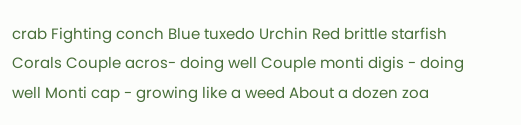crab Fighting conch Blue tuxedo Urchin Red brittle starfish Corals Couple acros- doing well Couple monti digis - doing well Monti cap - growing like a weed About a dozen zoa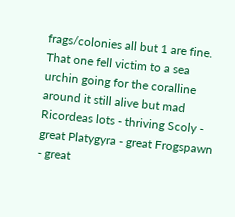frags/colonies all but 1 are fine. That one fell victim to a sea urchin going for the coralline around it still alive but mad Ricordeas lots - thriving Scoly - great Platygyra - great Frogspawn - great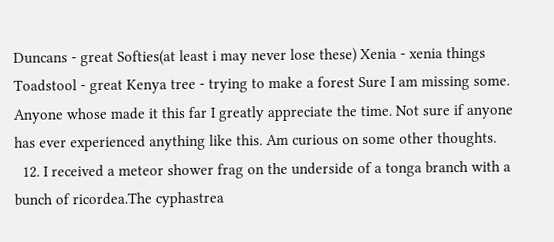Duncans - great Softies(at least i may never lose these) Xenia - xenia things Toadstool - great Kenya tree - trying to make a forest Sure I am missing some. Anyone whose made it this far I greatly appreciate the time. Not sure if anyone has ever experienced anything like this. Am curious on some other thoughts.
  12. I received a meteor shower frag on the underside of a tonga branch with a bunch of ricordea.The cyphastrea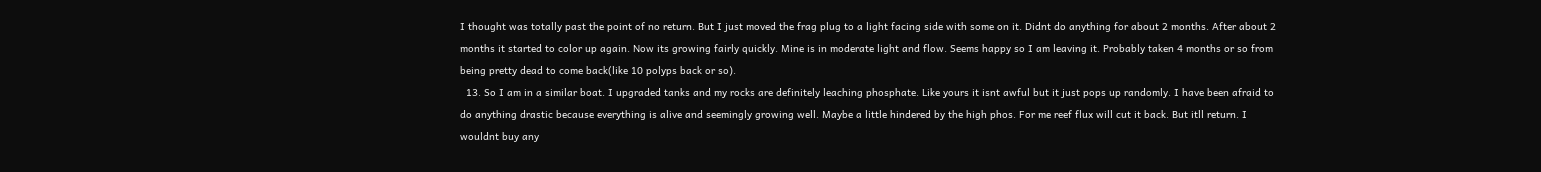I thought was totally past the point of no return. But I just moved the frag plug to a light facing side with some on it. Didnt do anything for about 2 months. After about 2 months it started to color up again. Now its growing fairly quickly. Mine is in moderate light and flow. Seems happy so I am leaving it. Probably taken 4 months or so from being pretty dead to come back(like 10 polyps back or so).
  13. So I am in a similar boat. I upgraded tanks and my rocks are definitely leaching phosphate. Like yours it isnt awful but it just pops up randomly. I have been afraid to do anything drastic because everything is alive and seemingly growing well. Maybe a little hindered by the high phos. For me reef flux will cut it back. But itll return. I wouldnt buy any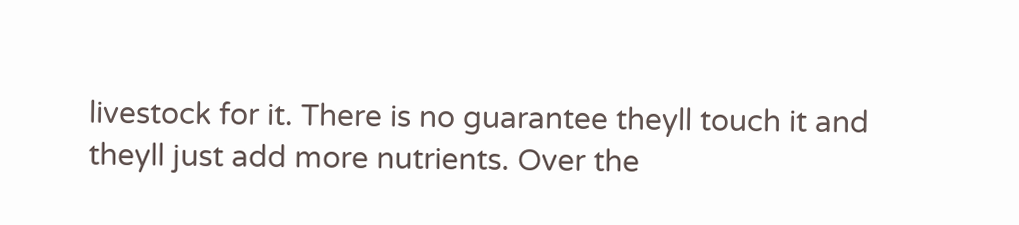livestock for it. There is no guarantee theyll touch it and theyll just add more nutrients. Over the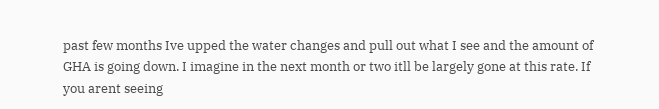past few months Ive upped the water changes and pull out what I see and the amount of GHA is going down. I imagine in the next month or two itll be largely gone at this rate. If you arent seeing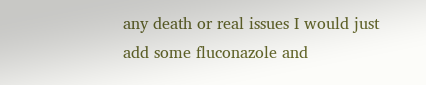any death or real issues I would just add some fluconazole and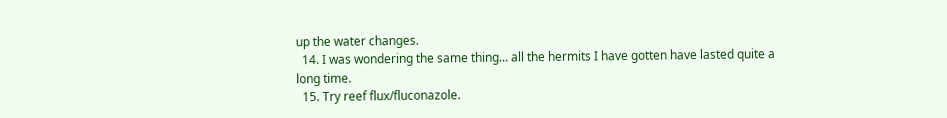up the water changes.
  14. I was wondering the same thing... all the hermits I have gotten have lasted quite a long time.
  15. Try reef flux/fluconazole.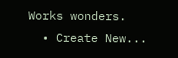Works wonders.
  • Create New...